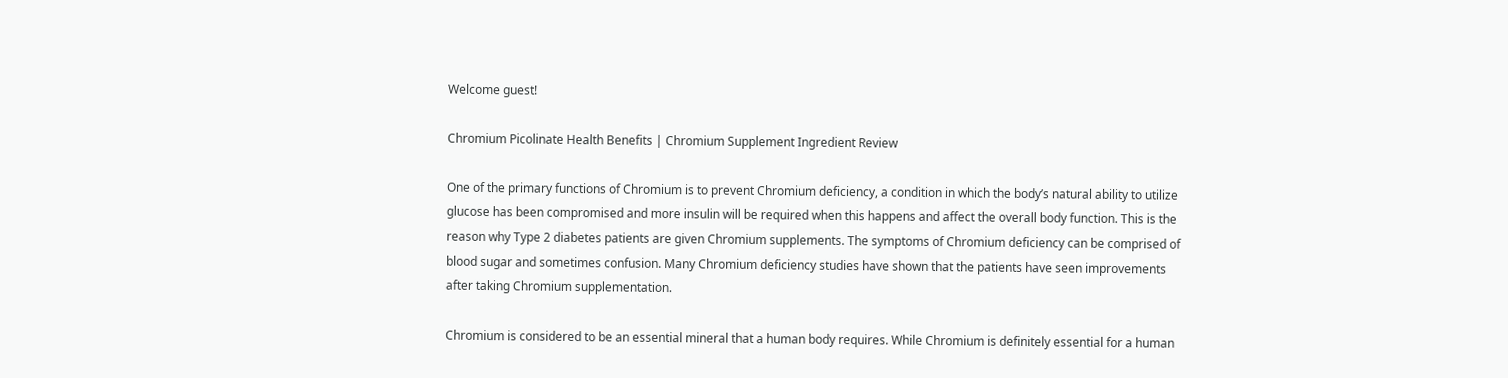Welcome guest!

Chromium Picolinate Health Benefits | Chromium Supplement Ingredient Review

One of the primary functions of Chromium is to prevent Chromium deficiency, a condition in which the body’s natural ability to utilize glucose has been compromised and more insulin will be required when this happens and affect the overall body function. This is the reason why Type 2 diabetes patients are given Chromium supplements. The symptoms of Chromium deficiency can be comprised of blood sugar and sometimes confusion. Many Chromium deficiency studies have shown that the patients have seen improvements after taking Chromium supplementation.

Chromium is considered to be an essential mineral that a human body requires. While Chromium is definitely essential for a human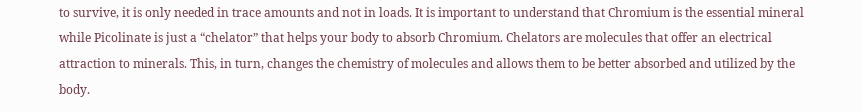to survive, it is only needed in trace amounts and not in loads. It is important to understand that Chromium is the essential mineral while Picolinate is just a “chelator” that helps your body to absorb Chromium. Chelators are molecules that offer an electrical attraction to minerals. This, in turn, changes the chemistry of molecules and allows them to be better absorbed and utilized by the body.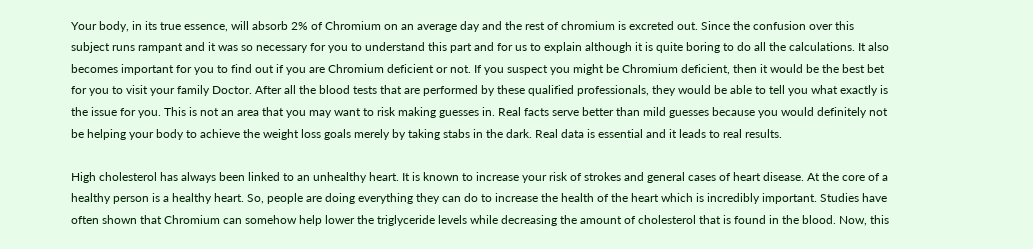Your body, in its true essence, will absorb 2% of Chromium on an average day and the rest of chromium is excreted out. Since the confusion over this subject runs rampant and it was so necessary for you to understand this part and for us to explain although it is quite boring to do all the calculations. It also becomes important for you to find out if you are Chromium deficient or not. If you suspect you might be Chromium deficient, then it would be the best bet for you to visit your family Doctor. After all the blood tests that are performed by these qualified professionals, they would be able to tell you what exactly is the issue for you. This is not an area that you may want to risk making guesses in. Real facts serve better than mild guesses because you would definitely not be helping your body to achieve the weight loss goals merely by taking stabs in the dark. Real data is essential and it leads to real results.

High cholesterol has always been linked to an unhealthy heart. It is known to increase your risk of strokes and general cases of heart disease. At the core of a healthy person is a healthy heart. So, people are doing everything they can do to increase the health of the heart which is incredibly important. Studies have often shown that Chromium can somehow help lower the triglyceride levels while decreasing the amount of cholesterol that is found in the blood. Now, this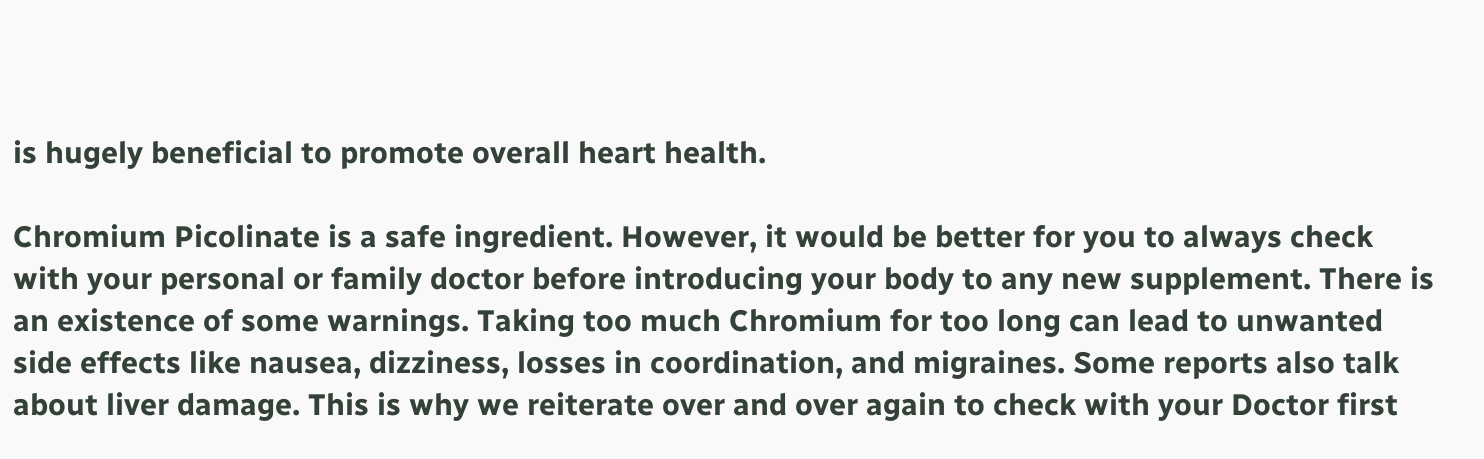is hugely beneficial to promote overall heart health.

Chromium Picolinate is a safe ingredient. However, it would be better for you to always check with your personal or family doctor before introducing your body to any new supplement. There is an existence of some warnings. Taking too much Chromium for too long can lead to unwanted side effects like nausea, dizziness, losses in coordination, and migraines. Some reports also talk about liver damage. This is why we reiterate over and over again to check with your Doctor first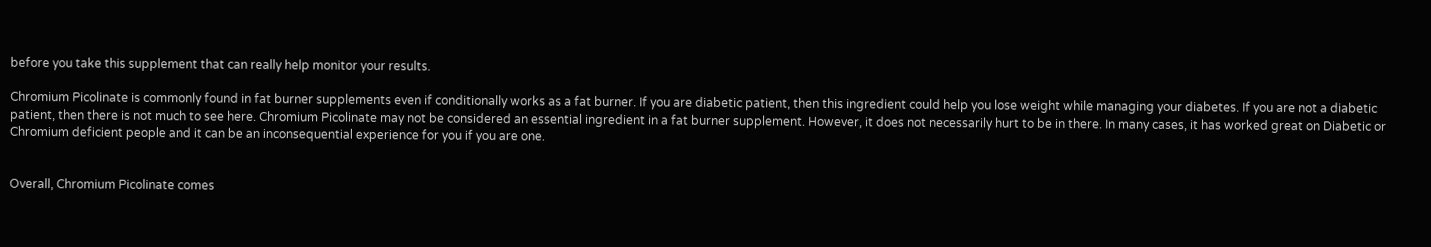before you take this supplement that can really help monitor your results.

Chromium Picolinate is commonly found in fat burner supplements even if conditionally works as a fat burner. If you are diabetic patient, then this ingredient could help you lose weight while managing your diabetes. If you are not a diabetic patient, then there is not much to see here. Chromium Picolinate may not be considered an essential ingredient in a fat burner supplement. However, it does not necessarily hurt to be in there. In many cases, it has worked great on Diabetic or Chromium deficient people and it can be an inconsequential experience for you if you are one.


Overall, Chromium Picolinate comes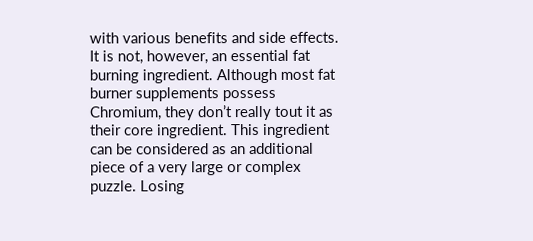with various benefits and side effects. It is not, however, an essential fat burning ingredient. Although most fat burner supplements possess Chromium, they don’t really tout it as their core ingredient. This ingredient can be considered as an additional piece of a very large or complex puzzle. Losing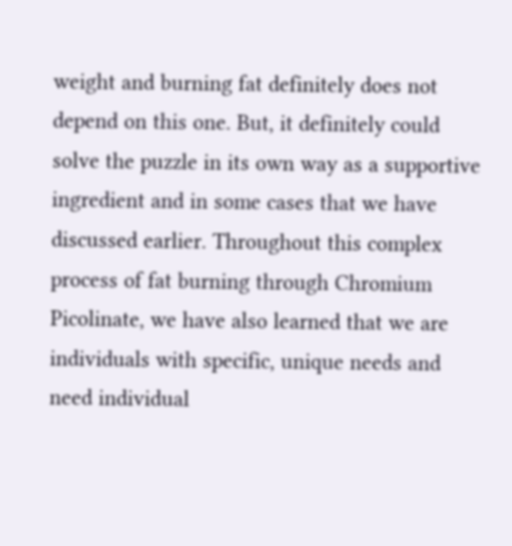weight and burning fat definitely does not depend on this one. But, it definitely could solve the puzzle in its own way as a supportive ingredient and in some cases that we have discussed earlier. Throughout this complex process of fat burning through Chromium Picolinate, we have also learned that we are individuals with specific, unique needs and need individual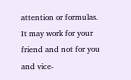attention or formulas. It may work for your friend and not for you and vice-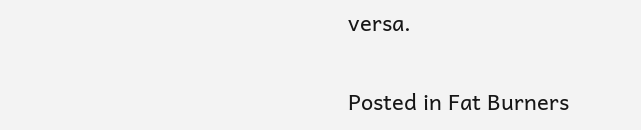versa.

Posted in Fat Burners